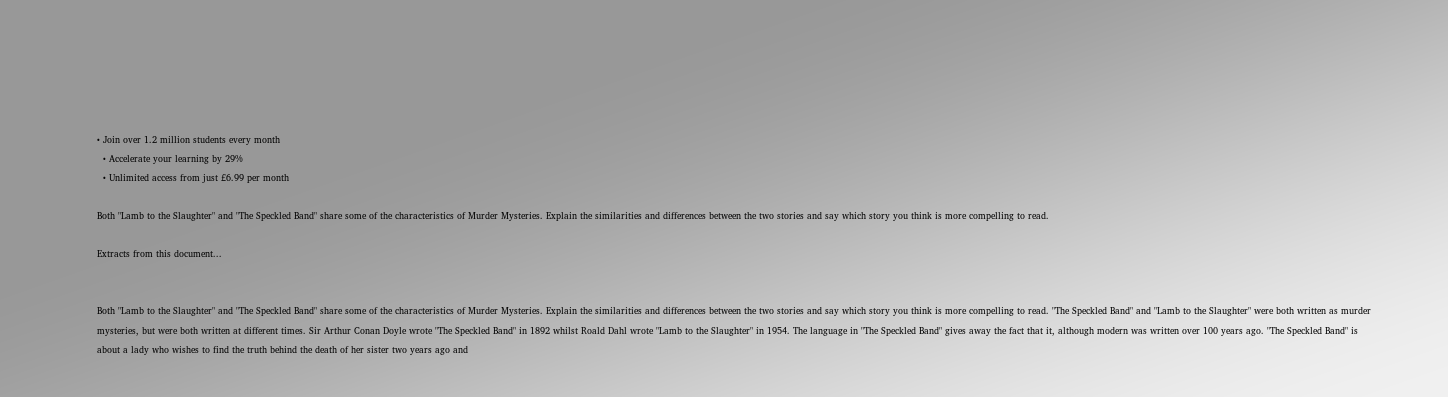• Join over 1.2 million students every month
  • Accelerate your learning by 29%
  • Unlimited access from just £6.99 per month

Both "Lamb to the Slaughter" and "The Speckled Band" share some of the characteristics of Murder Mysteries. Explain the similarities and differences between the two stories and say which story you think is more compelling to read.

Extracts from this document...


Both "Lamb to the Slaughter" and "The Speckled Band" share some of the characteristics of Murder Mysteries. Explain the similarities and differences between the two stories and say which story you think is more compelling to read. "The Speckled Band" and "Lamb to the Slaughter" were both written as murder mysteries, but were both written at different times. Sir Arthur Conan Doyle wrote "The Speckled Band" in 1892 whilst Roald Dahl wrote "Lamb to the Slaughter" in 1954. The language in "The Speckled Band" gives away the fact that it, although modern was written over 100 years ago. "The Speckled Band" is about a lady who wishes to find the truth behind the death of her sister two years ago and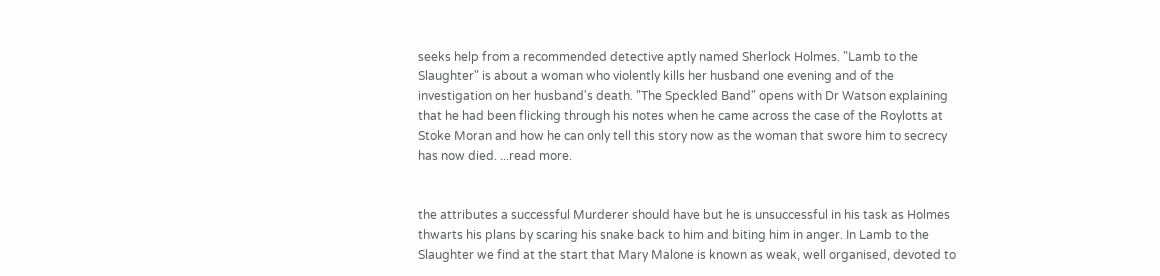seeks help from a recommended detective aptly named Sherlock Holmes. "Lamb to the Slaughter" is about a woman who violently kills her husband one evening and of the investigation on her husband's death. "The Speckled Band" opens with Dr Watson explaining that he had been flicking through his notes when he came across the case of the Roylotts at Stoke Moran and how he can only tell this story now as the woman that swore him to secrecy has now died. ...read more.


the attributes a successful Murderer should have but he is unsuccessful in his task as Holmes thwarts his plans by scaring his snake back to him and biting him in anger. In Lamb to the Slaughter we find at the start that Mary Malone is known as weak, well organised, devoted to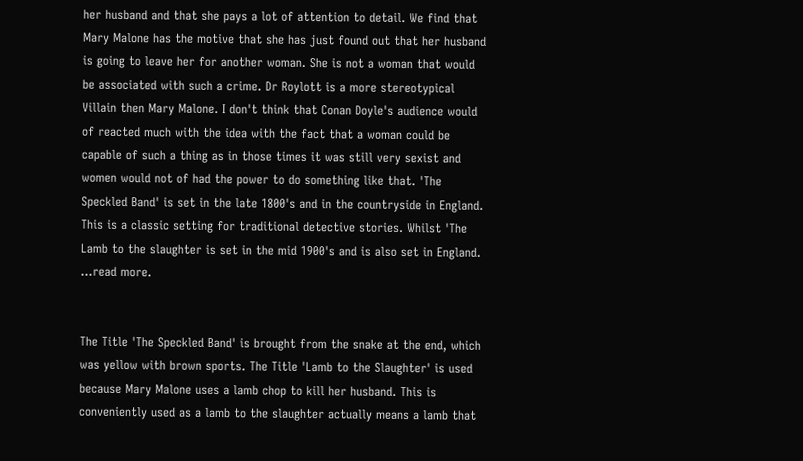her husband and that she pays a lot of attention to detail. We find that Mary Malone has the motive that she has just found out that her husband is going to leave her for another woman. She is not a woman that would be associated with such a crime. Dr Roylott is a more stereotypical Villain then Mary Malone. I don't think that Conan Doyle's audience would of reacted much with the idea with the fact that a woman could be capable of such a thing as in those times it was still very sexist and women would not of had the power to do something like that. 'The Speckled Band' is set in the late 1800's and in the countryside in England. This is a classic setting for traditional detective stories. Whilst 'The Lamb to the slaughter is set in the mid 1900's and is also set in England. ...read more.


The Title 'The Speckled Band' is brought from the snake at the end, which was yellow with brown sports. The Title 'Lamb to the Slaughter' is used because Mary Malone uses a lamb chop to kill her husband. This is conveniently used as a lamb to the slaughter actually means a lamb that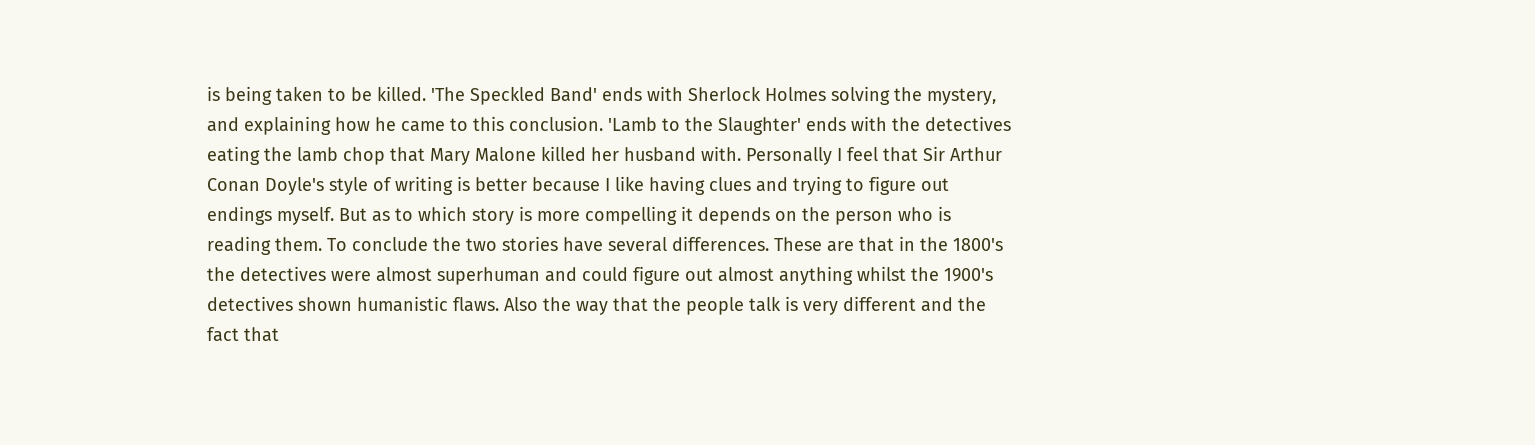is being taken to be killed. 'The Speckled Band' ends with Sherlock Holmes solving the mystery, and explaining how he came to this conclusion. 'Lamb to the Slaughter' ends with the detectives eating the lamb chop that Mary Malone killed her husband with. Personally I feel that Sir Arthur Conan Doyle's style of writing is better because I like having clues and trying to figure out endings myself. But as to which story is more compelling it depends on the person who is reading them. To conclude the two stories have several differences. These are that in the 1800's the detectives were almost superhuman and could figure out almost anything whilst the 1900's detectives shown humanistic flaws. Also the way that the people talk is very different and the fact that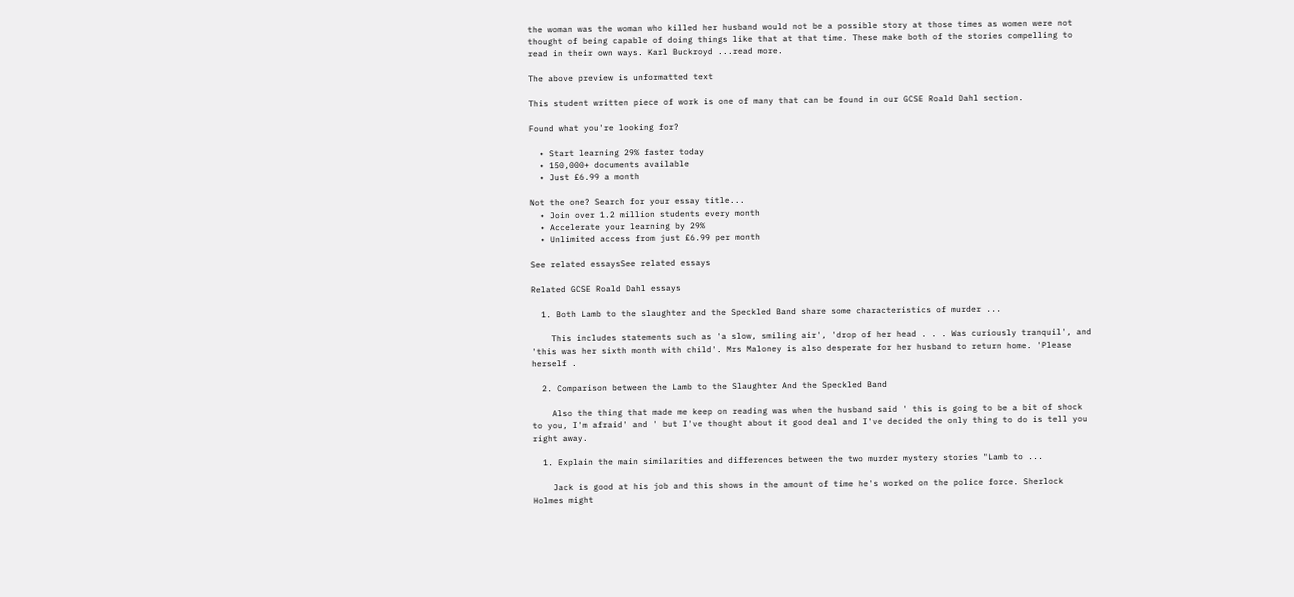the woman was the woman who killed her husband would not be a possible story at those times as women were not thought of being capable of doing things like that at that time. These make both of the stories compelling to read in their own ways. Karl Buckroyd ...read more.

The above preview is unformatted text

This student written piece of work is one of many that can be found in our GCSE Roald Dahl section.

Found what you're looking for?

  • Start learning 29% faster today
  • 150,000+ documents available
  • Just £6.99 a month

Not the one? Search for your essay title...
  • Join over 1.2 million students every month
  • Accelerate your learning by 29%
  • Unlimited access from just £6.99 per month

See related essaysSee related essays

Related GCSE Roald Dahl essays

  1. Both Lamb to the slaughter and the Speckled Band share some characteristics of murder ...

    This includes statements such as 'a slow, smiling air', 'drop of her head . . . Was curiously tranquil', and 'this was her sixth month with child'. Mrs Maloney is also desperate for her husband to return home. 'Please herself .

  2. Comparison between the Lamb to the Slaughter And the Speckled Band

    Also the thing that made me keep on reading was when the husband said ' this is going to be a bit of shock to you, I'm afraid' and ' but I've thought about it good deal and I've decided the only thing to do is tell you right away.

  1. Explain the main similarities and differences between the two murder mystery stories "Lamb to ...

    Jack is good at his job and this shows in the amount of time he's worked on the police force. Sherlock Holmes might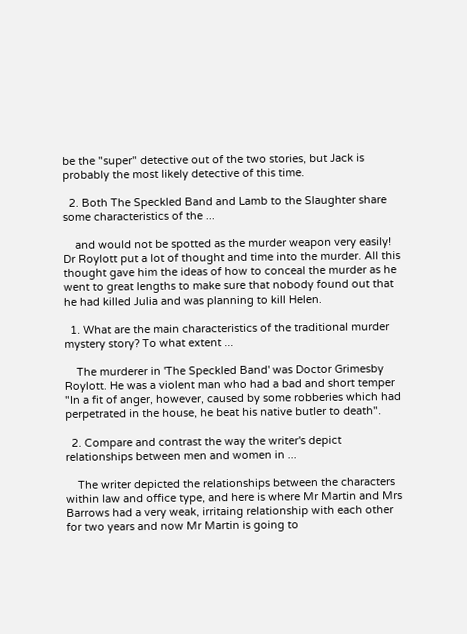be the "super" detective out of the two stories, but Jack is probably the most likely detective of this time.

  2. Both The Speckled Band and Lamb to the Slaughter share some characteristics of the ...

    and would not be spotted as the murder weapon very easily! Dr Roylott put a lot of thought and time into the murder. All this thought gave him the ideas of how to conceal the murder as he went to great lengths to make sure that nobody found out that he had killed Julia and was planning to kill Helen.

  1. What are the main characteristics of the traditional murder mystery story? To what extent ...

    The murderer in 'The Speckled Band' was Doctor Grimesby Roylott. He was a violent man who had a bad and short temper "In a fit of anger, however, caused by some robberies which had perpetrated in the house, he beat his native butler to death".

  2. Compare and contrast the way the writer's depict relationships between men and women in ...

    The writer depicted the relationships between the characters within law and office type, and here is where Mr Martin and Mrs Barrows had a very weak, irritaing relationship with each other for two years and now Mr Martin is going to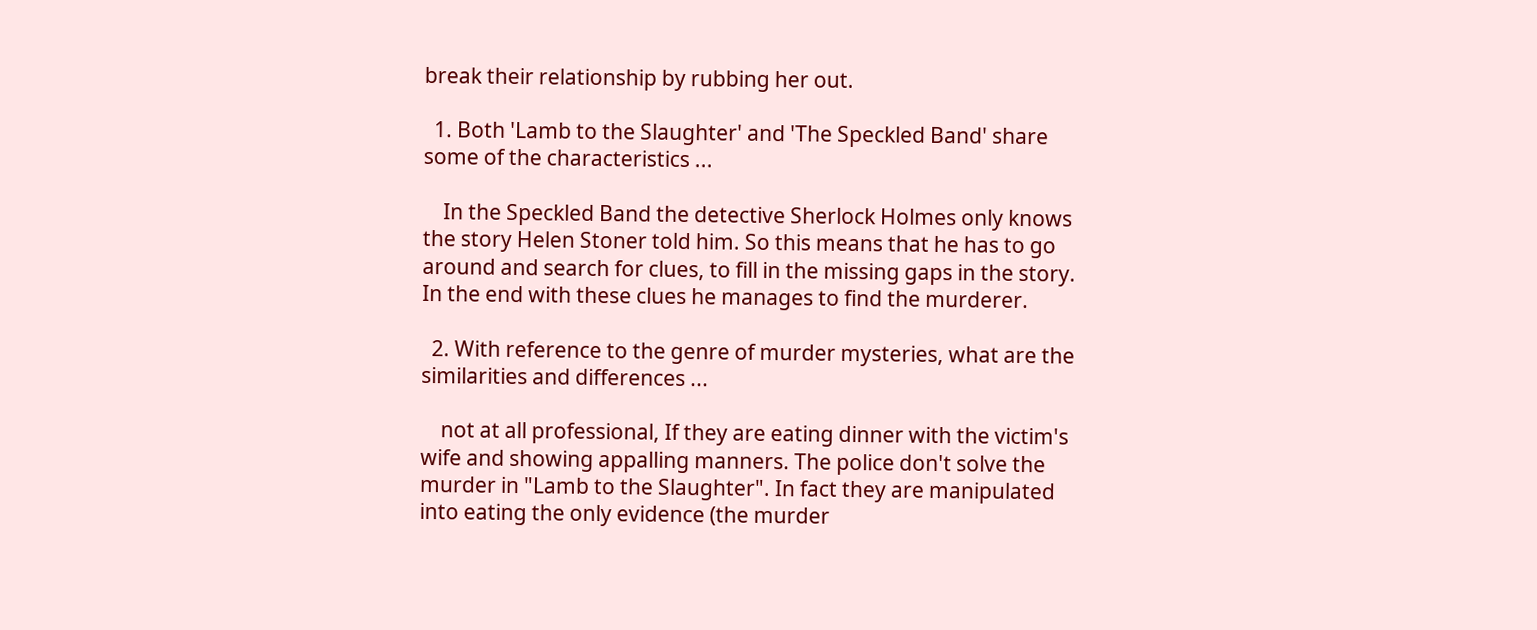break their relationship by rubbing her out.

  1. Both 'Lamb to the Slaughter' and 'The Speckled Band' share some of the characteristics ...

    In the Speckled Band the detective Sherlock Holmes only knows the story Helen Stoner told him. So this means that he has to go around and search for clues, to fill in the missing gaps in the story. In the end with these clues he manages to find the murderer.

  2. With reference to the genre of murder mysteries, what are the similarities and differences ...

    not at all professional, If they are eating dinner with the victim's wife and showing appalling manners. The police don't solve the murder in "Lamb to the Slaughter". In fact they are manipulated into eating the only evidence (the murder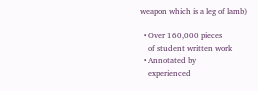weapon which is a leg of lamb)

  • Over 160,000 pieces
    of student written work
  • Annotated by
    experienced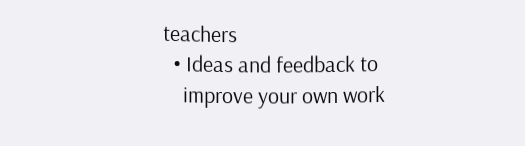teachers
  • Ideas and feedback to
    improve your own work